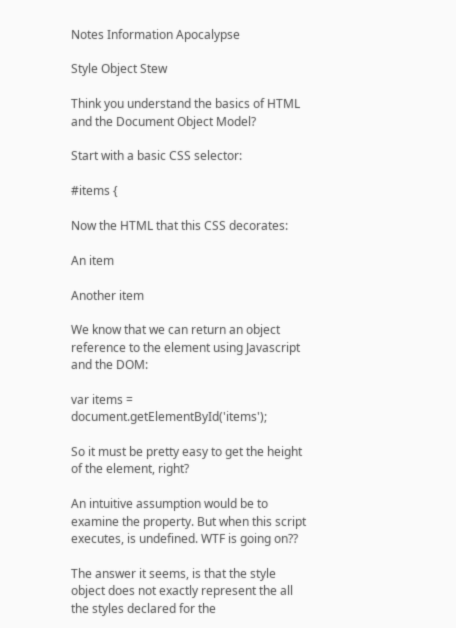Notes Information Apocalypse

Style Object Stew

Think you understand the basics of HTML and the Document Object Model?

Start with a basic CSS selector:

#items {

Now the HTML that this CSS decorates:

An item

Another item

We know that we can return an object reference to the element using Javascript and the DOM:

var items = document.getElementById('items');

So it must be pretty easy to get the height of the element, right?

An intuitive assumption would be to examine the property. But when this script executes, is undefined. WTF is going on??

The answer it seems, is that the style object does not exactly represent the all the styles declared for the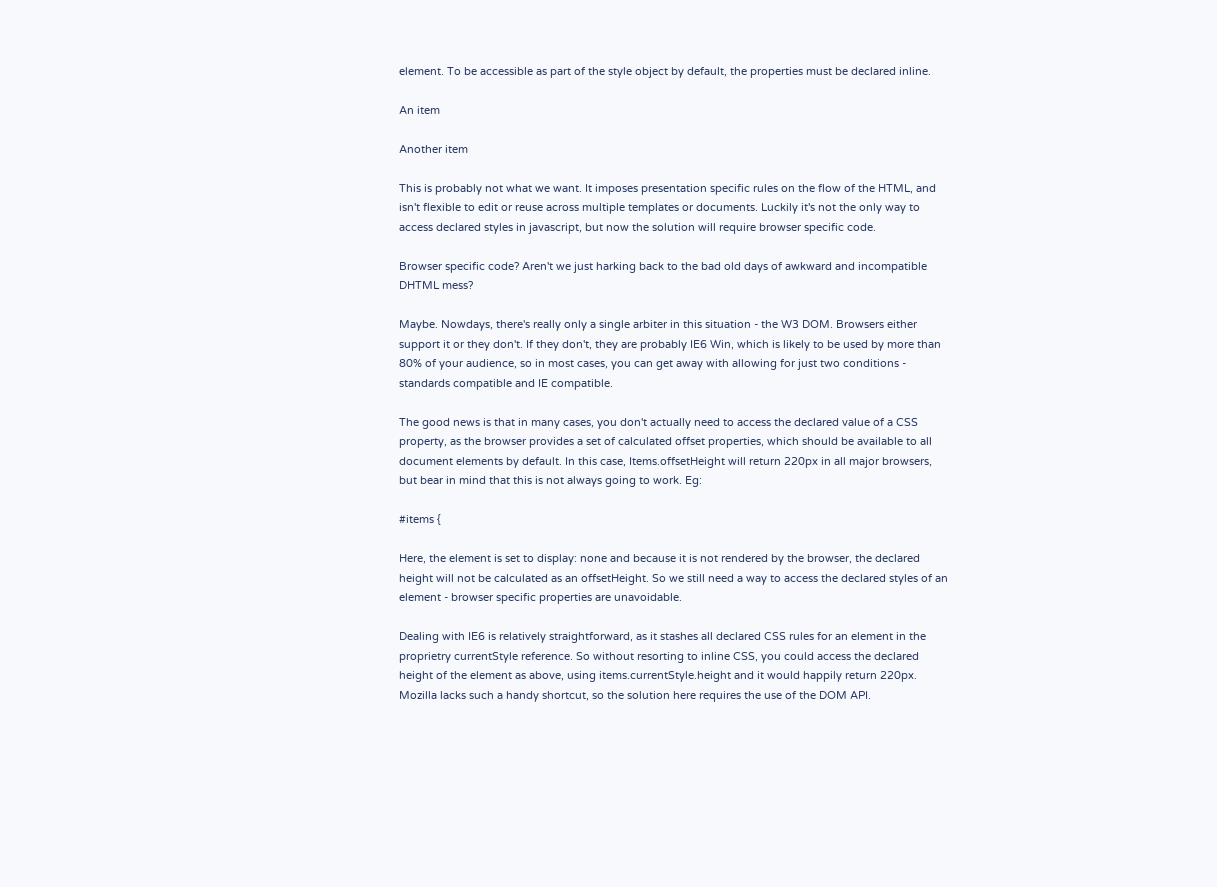element. To be accessible as part of the style object by default, the properties must be declared inline.

An item

Another item

This is probably not what we want. It imposes presentation specific rules on the flow of the HTML, and isn't flexible to edit or reuse across multiple templates or documents. Luckily it's not the only way to access declared styles in javascript, but now the solution will require browser specific code.

Browser specific code? Aren't we just harking back to the bad old days of awkward and incompatible DHTML mess?

Maybe. Nowdays, there's really only a single arbiter in this situation - the W3 DOM. Browsers either support it or they don't. If they don't, they are probably IE6 Win, which is likely to be used by more than 80% of your audience, so in most cases, you can get away with allowing for just two conditions - standards compatible and IE compatible.

The good news is that in many cases, you don't actually need to access the declared value of a CSS property, as the browser provides a set of calculated offset properties, which should be available to all document elements by default. In this case, Items.offsetHeight will return 220px in all major browsers, but bear in mind that this is not always going to work. Eg:

#items {

Here, the element is set to display: none and because it is not rendered by the browser, the declared height will not be calculated as an offsetHeight. So we still need a way to access the declared styles of an element - browser specific properties are unavoidable.

Dealing with IE6 is relatively straightforward, as it stashes all declared CSS rules for an element in the proprietry currentStyle reference. So without resorting to inline CSS, you could access the declared height of the element as above, using items.currentStyle.height and it would happily return 220px. Mozilla lacks such a handy shortcut, so the solution here requires the use of the DOM API.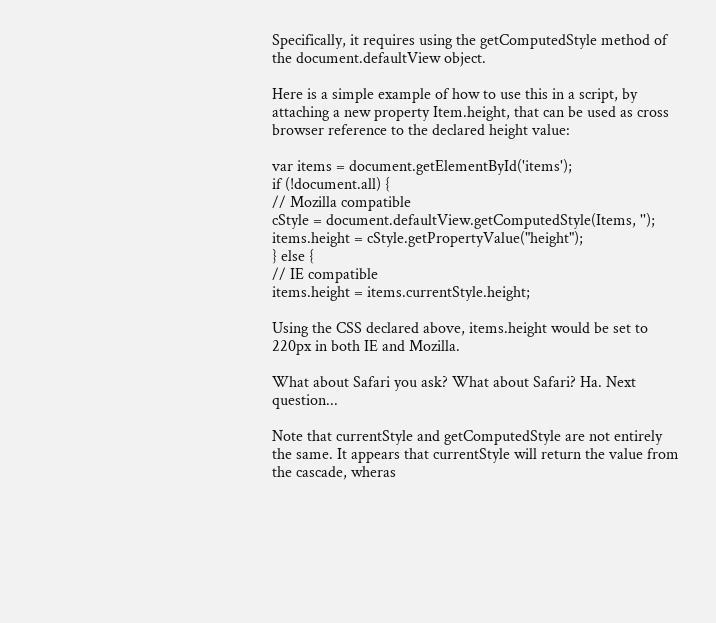Specifically, it requires using the getComputedStyle method of the document.defaultView object.

Here is a simple example of how to use this in a script, by attaching a new property Item.height, that can be used as cross browser reference to the declared height value:

var items = document.getElementById('items');
if (!document.all) {
// Mozilla compatible
cStyle = document.defaultView.getComputedStyle(Items, '');
items.height = cStyle.getPropertyValue("height");
} else {
// IE compatible
items.height = items.currentStyle.height;

Using the CSS declared above, items.height would be set to 220px in both IE and Mozilla.

What about Safari you ask? What about Safari? Ha. Next question...

Note that currentStyle and getComputedStyle are not entirely the same. It appears that currentStyle will return the value from the cascade, wheras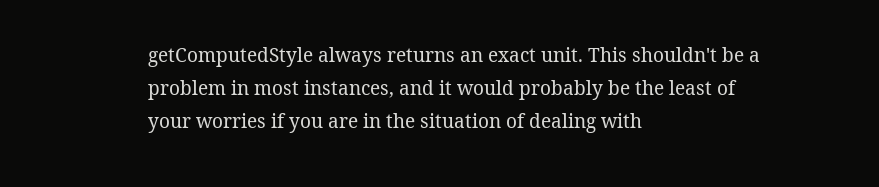getComputedStyle always returns an exact unit. This shouldn't be a problem in most instances, and it would probably be the least of your worries if you are in the situation of dealing with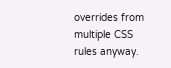overrides from multiple CSS rules anyway.